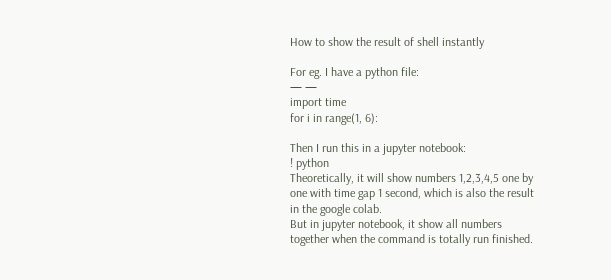How to show the result of shell instantly

For eg. I have a python file:
— —
import time
for i in range(1, 6):

Then I run this in a jupyter notebook:
! python
Theoretically, it will show numbers 1,2,3,4,5 one by one with time gap 1 second, which is also the result in the google colab.
But in jupyter notebook, it show all numbers together when the command is totally run finished.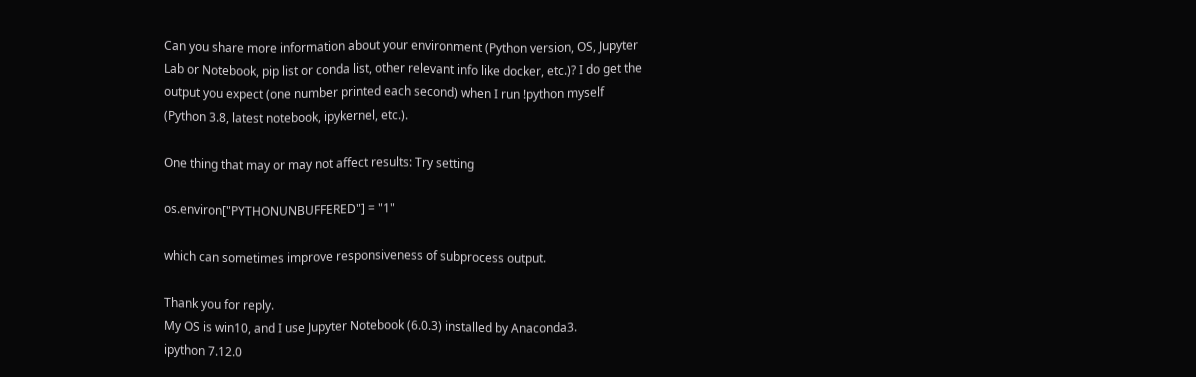Can you share more information about your environment (Python version, OS, Jupyter Lab or Notebook, pip list or conda list, other relevant info like docker, etc.)? I do get the output you expect (one number printed each second) when I run !python myself (Python 3.8, latest notebook, ipykernel, etc.).

One thing that may or may not affect results: Try setting

os.environ["PYTHONUNBUFFERED"] = "1"

which can sometimes improve responsiveness of subprocess output.

Thank you for reply.
My OS is win10, and I use Jupyter Notebook (6.0.3) installed by Anaconda3.
ipython 7.12.0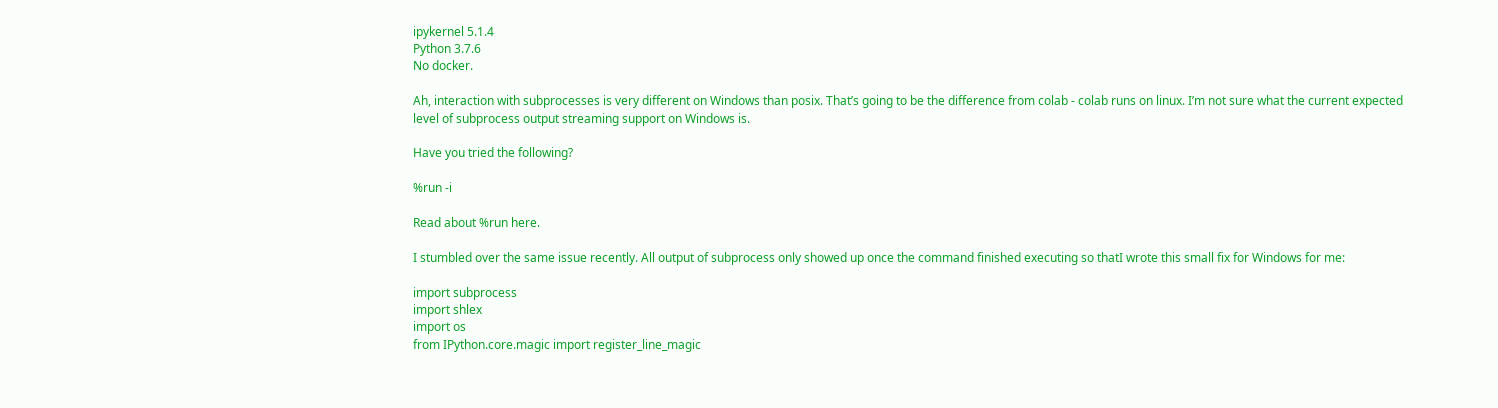ipykernel 5.1.4
Python 3.7.6
No docker.

Ah, interaction with subprocesses is very different on Windows than posix. That’s going to be the difference from colab - colab runs on linux. I’m not sure what the current expected level of subprocess output streaming support on Windows is.

Have you tried the following?

%run -i

Read about %run here.

I stumbled over the same issue recently. All output of subprocess only showed up once the command finished executing so thatI wrote this small fix for Windows for me:

import subprocess
import shlex
import os
from IPython.core.magic import register_line_magic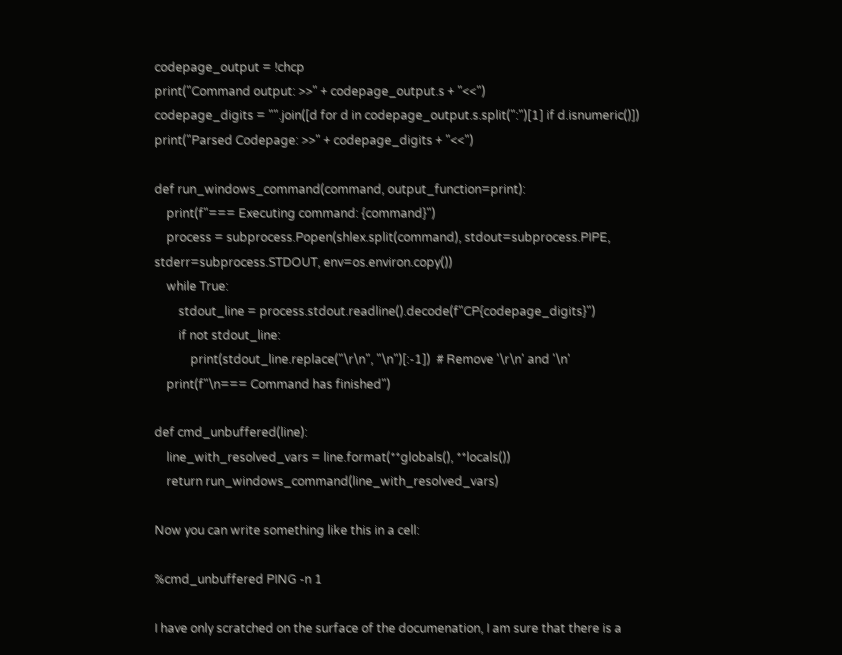codepage_output = !chcp
print("Command output: >>" + codepage_output.s + "<<")
codepage_digits = "".join([d for d in codepage_output.s.split(":")[1] if d.isnumeric()])
print("Parsed Codepage: >>" + codepage_digits + "<<")

def run_windows_command(command, output_function=print):
    print(f"=== Executing command: {command}")
    process = subprocess.Popen(shlex.split(command), stdout=subprocess.PIPE, stderr=subprocess.STDOUT, env=os.environ.copy())
    while True:
        stdout_line = process.stdout.readline().decode(f"CP{codepage_digits}")
        if not stdout_line:
            print(stdout_line.replace("\r\n", "\n")[:-1])  # Remove '\r\n' and '\n'
    print(f"\n=== Command has finished")

def cmd_unbuffered(line):
    line_with_resolved_vars = line.format(**globals(), **locals())
    return run_windows_command(line_with_resolved_vars)

Now you can write something like this in a cell:

%cmd_unbuffered PING -n 1

I have only scratched on the surface of the documenation, I am sure that there is a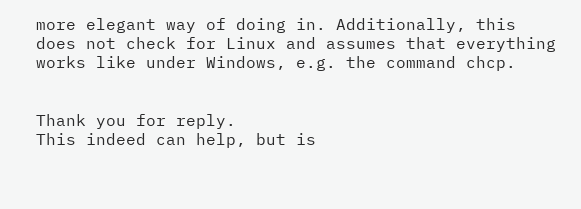more elegant way of doing in. Additionally, this does not check for Linux and assumes that everything works like under Windows, e.g. the command chcp.


Thank you for reply.
This indeed can help, but is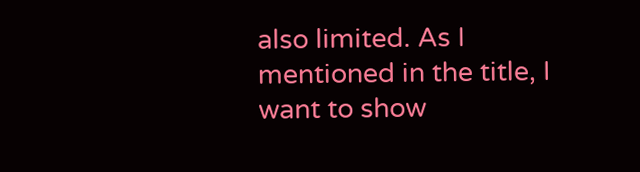also limited. As I mentioned in the title, I want to show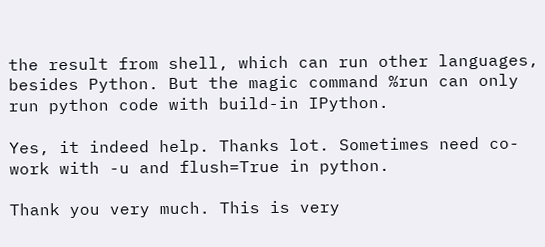the result from shell, which can run other languages, besides Python. But the magic command %run can only run python code with build-in IPython.

Yes, it indeed help. Thanks lot. Sometimes need co-work with -u and flush=True in python.

Thank you very much. This is very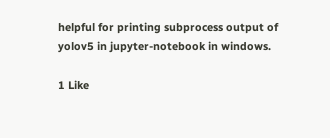helpful for printing subprocess output of yolov5 in jupyter-notebook in windows.

1 Like